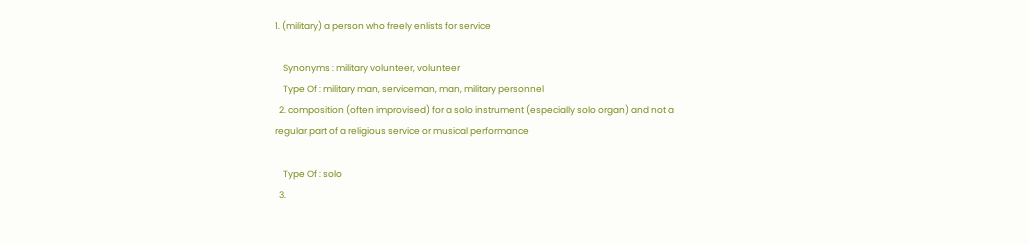1. (military) a person who freely enlists for service

    Synonyms : military volunteer, volunteer
    Type Of : military man, serviceman, man, military personnel
  2. composition (often improvised) for a solo instrument (especially solo organ) and not a regular part of a religious service or musical performance

    Type Of : solo
  3.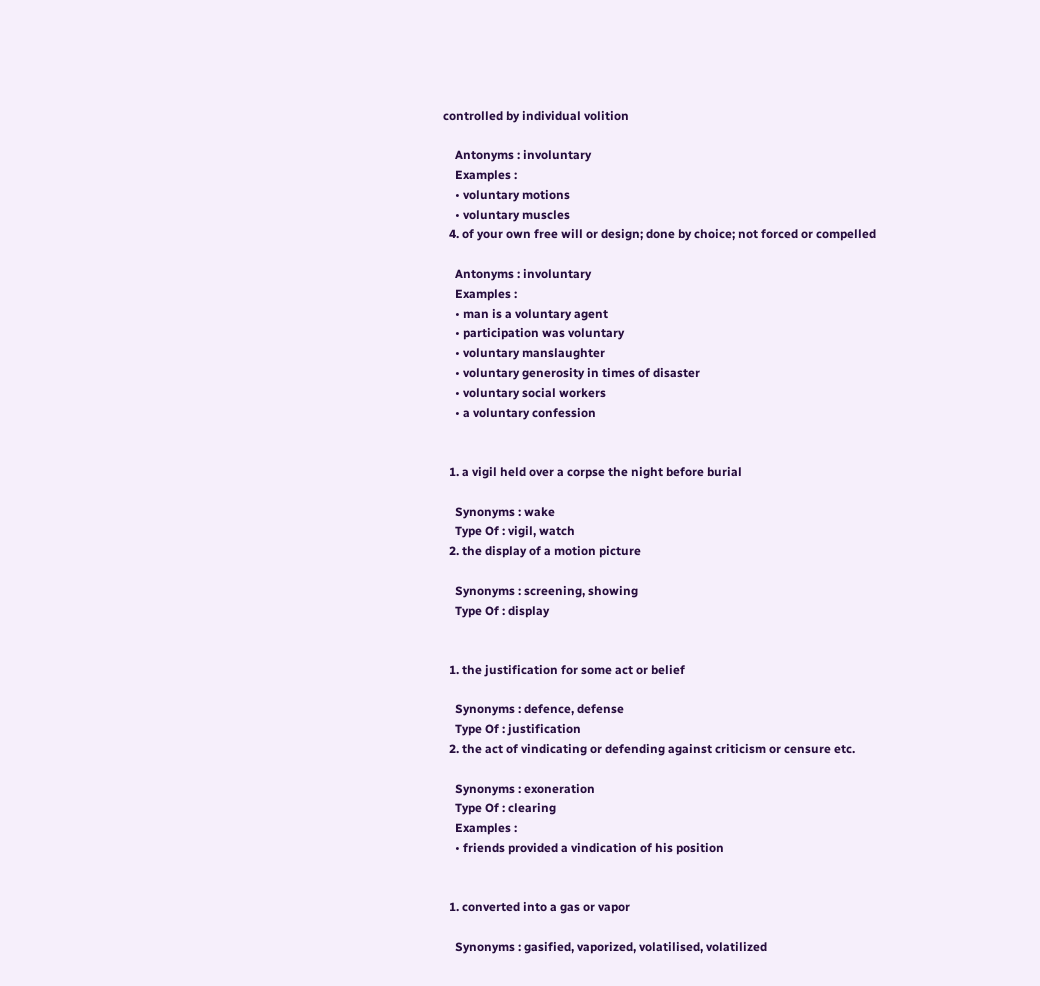controlled by individual volition

    Antonyms : involuntary
    Examples :
    • voluntary motions
    • voluntary muscles
  4. of your own free will or design; done by choice; not forced or compelled

    Antonyms : involuntary
    Examples :
    • man is a voluntary agent
    • participation was voluntary
    • voluntary manslaughter
    • voluntary generosity in times of disaster
    • voluntary social workers
    • a voluntary confession


  1. a vigil held over a corpse the night before burial

    Synonyms : wake
    Type Of : vigil, watch
  2. the display of a motion picture

    Synonyms : screening, showing
    Type Of : display


  1. the justification for some act or belief

    Synonyms : defence, defense
    Type Of : justification
  2. the act of vindicating or defending against criticism or censure etc.

    Synonyms : exoneration
    Type Of : clearing
    Examples :
    • friends provided a vindication of his position


  1. converted into a gas or vapor

    Synonyms : gasified, vaporized, volatilised, volatilized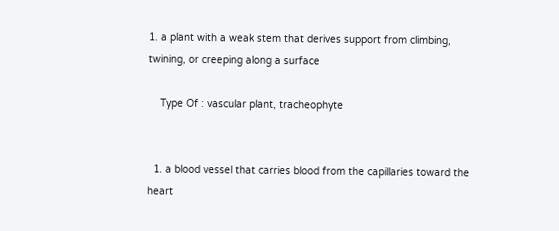1. a plant with a weak stem that derives support from climbing, twining, or creeping along a surface

    Type Of : vascular plant, tracheophyte


  1. a blood vessel that carries blood from the capillaries toward the heart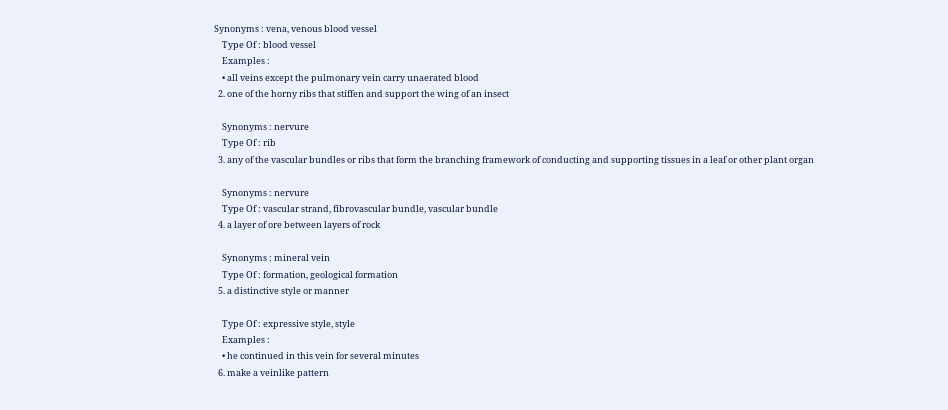Synonyms : vena, venous blood vessel
    Type Of : blood vessel
    Examples :
    • all veins except the pulmonary vein carry unaerated blood
  2. one of the horny ribs that stiffen and support the wing of an insect

    Synonyms : nervure
    Type Of : rib
  3. any of the vascular bundles or ribs that form the branching framework of conducting and supporting tissues in a leaf or other plant organ

    Synonyms : nervure
    Type Of : vascular strand, fibrovascular bundle, vascular bundle
  4. a layer of ore between layers of rock

    Synonyms : mineral vein
    Type Of : formation, geological formation
  5. a distinctive style or manner

    Type Of : expressive style, style
    Examples :
    • he continued in this vein for several minutes
  6. make a veinlike pattern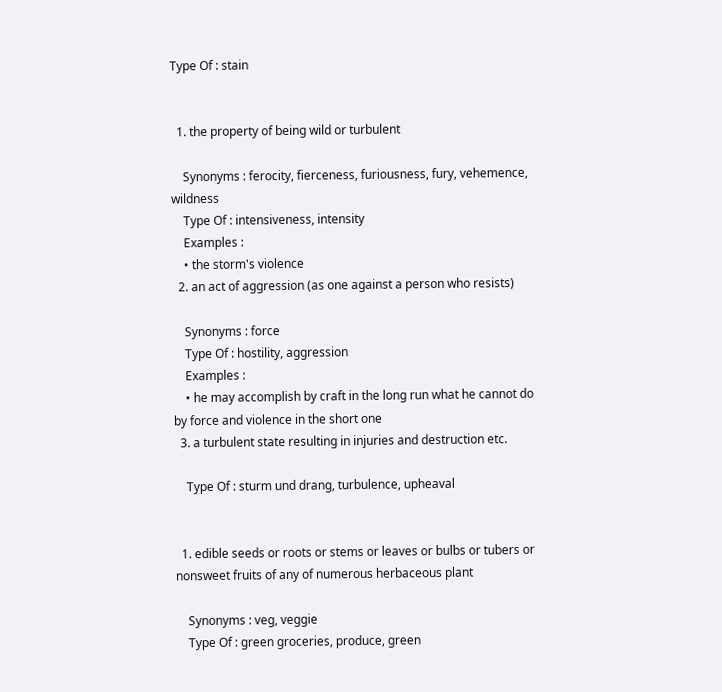Type Of : stain


  1. the property of being wild or turbulent

    Synonyms : ferocity, fierceness, furiousness, fury, vehemence, wildness
    Type Of : intensiveness, intensity
    Examples :
    • the storm's violence
  2. an act of aggression (as one against a person who resists)

    Synonyms : force
    Type Of : hostility, aggression
    Examples :
    • he may accomplish by craft in the long run what he cannot do by force and violence in the short one
  3. a turbulent state resulting in injuries and destruction etc.

    Type Of : sturm und drang, turbulence, upheaval


  1. edible seeds or roots or stems or leaves or bulbs or tubers or nonsweet fruits of any of numerous herbaceous plant

    Synonyms : veg, veggie
    Type Of : green groceries, produce, green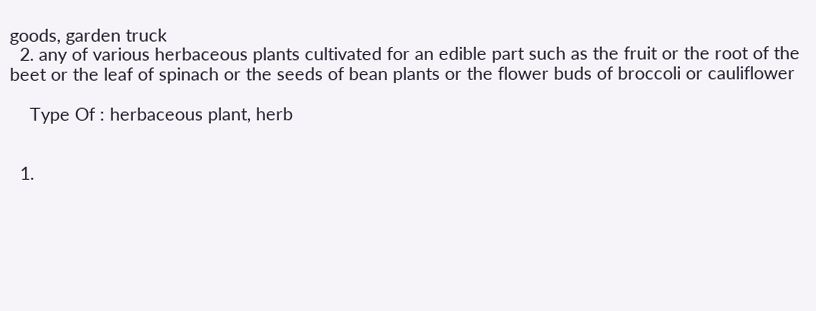goods, garden truck
  2. any of various herbaceous plants cultivated for an edible part such as the fruit or the root of the beet or the leaf of spinach or the seeds of bean plants or the flower buds of broccoli or cauliflower

    Type Of : herbaceous plant, herb


  1.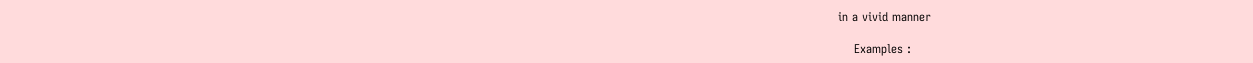in a vivid manner

    Examples :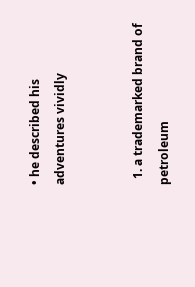• he described his adventures vividly


  1. a trademarked brand of petroleum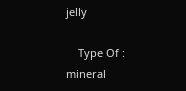jelly

    Type Of : mineral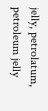jelly, petrolatum, petroleum jelly